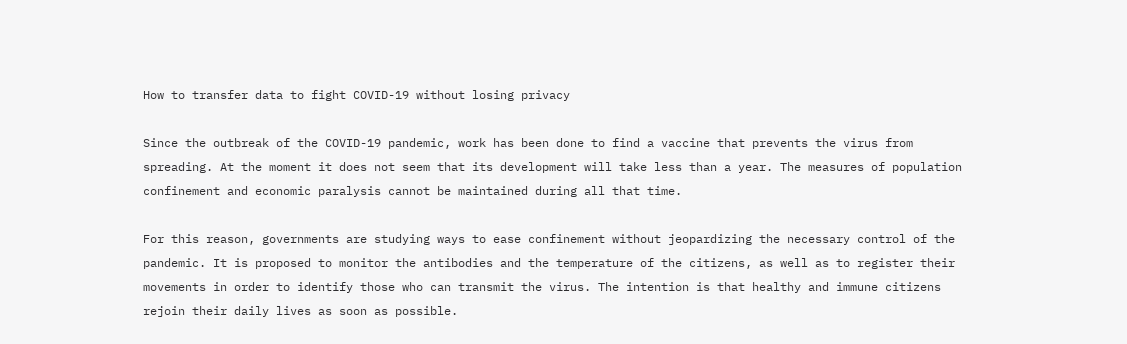How to transfer data to fight COVID-19 without losing privacy

Since the outbreak of the COVID-19 pandemic, work has been done to find a vaccine that prevents the virus from spreading. At the moment it does not seem that its development will take less than a year. The measures of population confinement and economic paralysis cannot be maintained during all that time.

For this reason, governments are studying ways to ease confinement without jeopardizing the necessary control of the pandemic. It is proposed to monitor the antibodies and the temperature of the citizens, as well as to register their movements in order to identify those who can transmit the virus. The intention is that healthy and immune citizens rejoin their daily lives as soon as possible.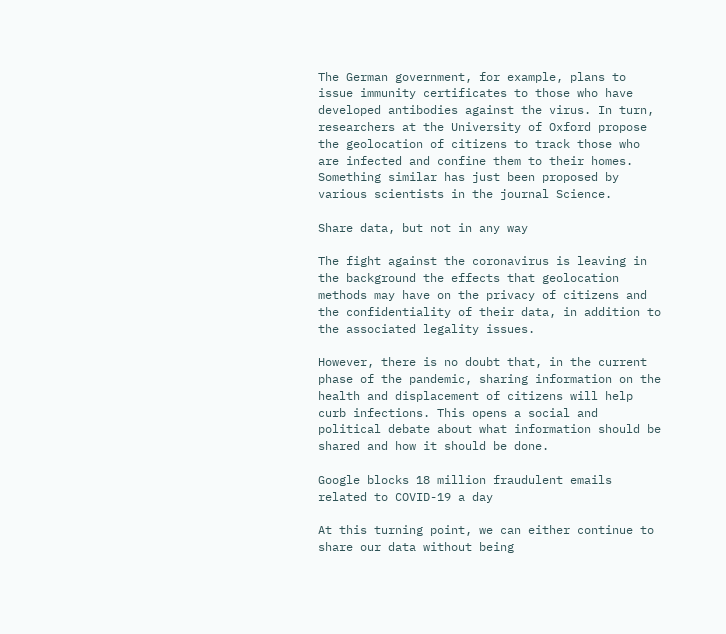The German government, for example, plans to issue immunity certificates to those who have developed antibodies against the virus. In turn, researchers at the University of Oxford propose the geolocation of citizens to track those who are infected and confine them to their homes. Something similar has just been proposed by various scientists in the journal Science.

Share data, but not in any way

The fight against the coronavirus is leaving in the background the effects that geolocation methods may have on the privacy of citizens and the confidentiality of their data, in addition to the associated legality issues.

However, there is no doubt that, in the current phase of the pandemic, sharing information on the health and displacement of citizens will help curb infections. This opens a social and political debate about what information should be shared and how it should be done.

Google blocks 18 million fraudulent emails related to COVID-19 a day

At this turning point, we can either continue to share our data without being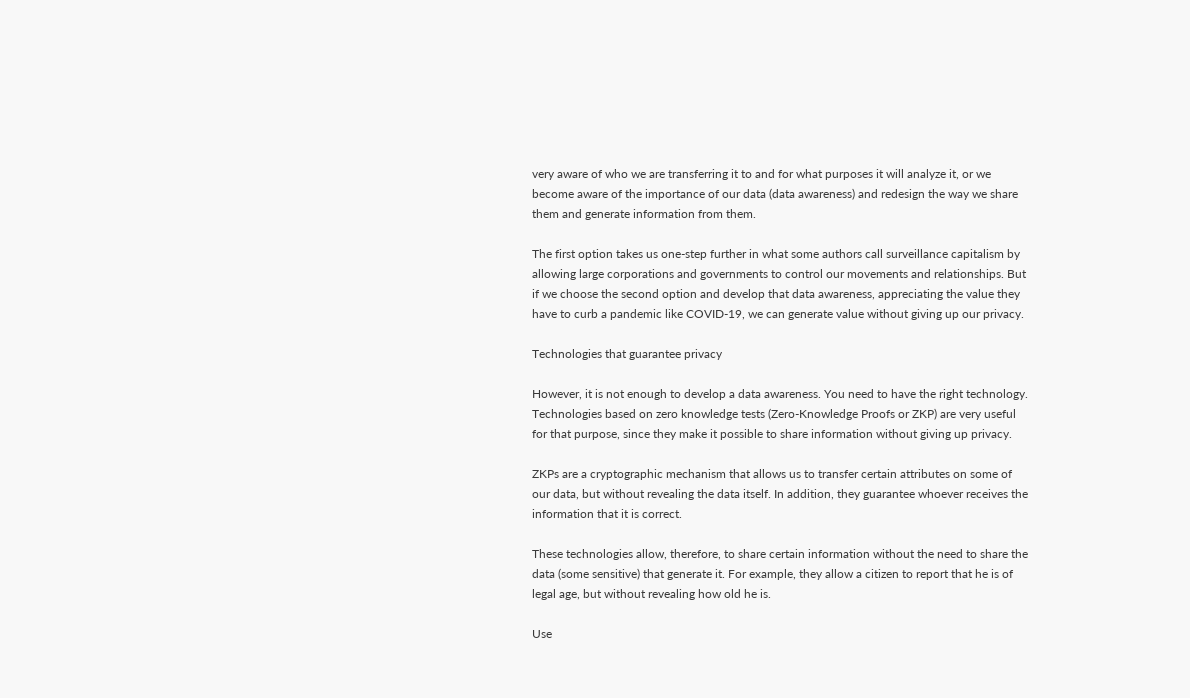very aware of who we are transferring it to and for what purposes it will analyze it, or we become aware of the importance of our data (data awareness) and redesign the way we share them and generate information from them.

The first option takes us one-step further in what some authors call surveillance capitalism by allowing large corporations and governments to control our movements and relationships. But if we choose the second option and develop that data awareness, appreciating the value they have to curb a pandemic like COVID-19, we can generate value without giving up our privacy.

Technologies that guarantee privacy

However, it is not enough to develop a data awareness. You need to have the right technology. Technologies based on zero knowledge tests (Zero-Knowledge Proofs or ZKP) are very useful for that purpose, since they make it possible to share information without giving up privacy.

ZKPs are a cryptographic mechanism that allows us to transfer certain attributes on some of our data, but without revealing the data itself. In addition, they guarantee whoever receives the information that it is correct.

These technologies allow, therefore, to share certain information without the need to share the data (some sensitive) that generate it. For example, they allow a citizen to report that he is of legal age, but without revealing how old he is.

Use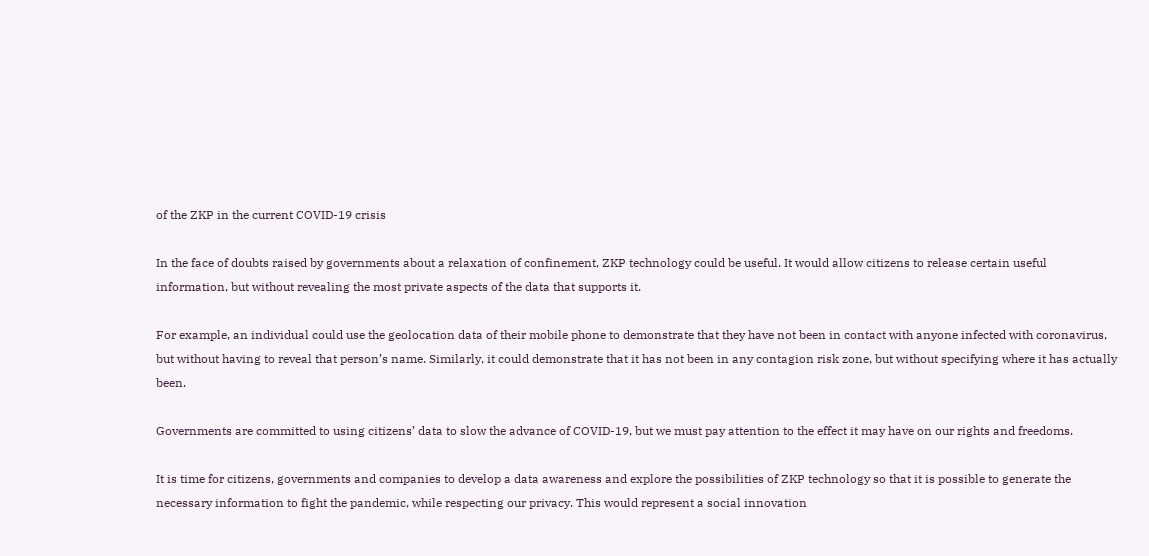of the ZKP in the current COVID-19 crisis

In the face of doubts raised by governments about a relaxation of confinement, ZKP technology could be useful. It would allow citizens to release certain useful information, but without revealing the most private aspects of the data that supports it.

For example, an individual could use the geolocation data of their mobile phone to demonstrate that they have not been in contact with anyone infected with coronavirus, but without having to reveal that person’s name. Similarly, it could demonstrate that it has not been in any contagion risk zone, but without specifying where it has actually been.

Governments are committed to using citizens’ data to slow the advance of COVID-19, but we must pay attention to the effect it may have on our rights and freedoms.

It is time for citizens, governments and companies to develop a data awareness and explore the possibilities of ZKP technology so that it is possible to generate the necessary information to fight the pandemic, while respecting our privacy. This would represent a social innovation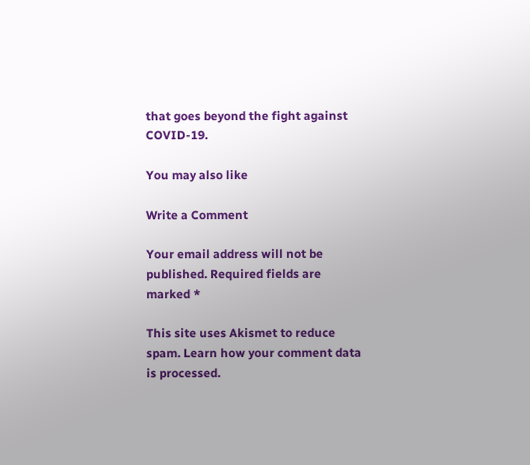that goes beyond the fight against COVID-19.

You may also like

Write a Comment

Your email address will not be published. Required fields are marked *

This site uses Akismet to reduce spam. Learn how your comment data is processed.